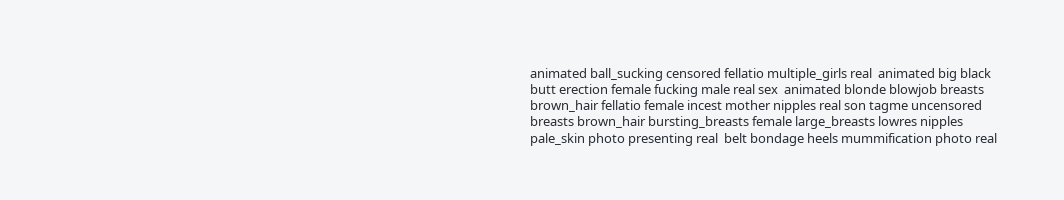animated ball_sucking censored fellatio multiple_girls real  animated big black butt erection female fucking male real sex  animated blonde blowjob breasts brown_hair fellatio female incest mother nipples real son tagme uncensored  breasts brown_hair bursting_breasts female large_breasts lowres nipples pale_skin photo presenting real  belt bondage heels mummification photo real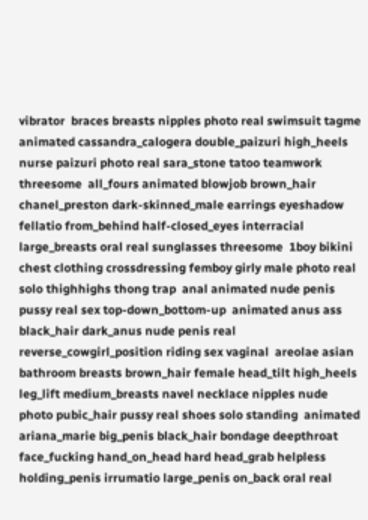vibrator  braces breasts nipples photo real swimsuit tagme  animated cassandra_calogera double_paizuri high_heels nurse paizuri photo real sara_stone tatoo teamwork threesome  all_fours animated blowjob brown_hair chanel_preston dark-skinned_male earrings eyeshadow fellatio from_behind half-closed_eyes interracial large_breasts oral real sunglasses threesome  1boy bikini chest clothing crossdressing femboy girly male photo real solo thighhighs thong trap  anal animated nude penis pussy real sex top-down_bottom-up  animated anus ass black_hair dark_anus nude penis real reverse_cowgirl_position riding sex vaginal  areolae asian bathroom breasts brown_hair female head_tilt high_heels leg_lift medium_breasts navel necklace nipples nude photo pubic_hair pussy real shoes solo standing  animated ariana_marie big_penis black_hair bondage deepthroat face_fucking hand_on_head hard head_grab helpless holding_penis irrumatio large_penis on_back oral real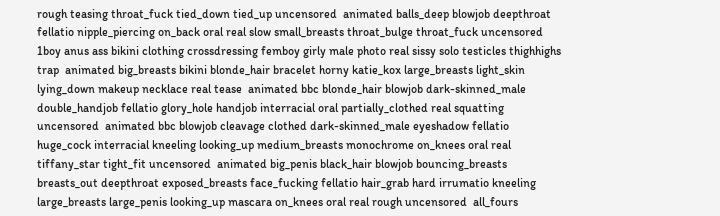rough teasing throat_fuck tied_down tied_up uncensored  animated balls_deep blowjob deepthroat fellatio nipple_piercing on_back oral real slow small_breasts throat_bulge throat_fuck uncensored  1boy anus ass bikini clothing crossdressing femboy girly male photo real sissy solo testicles thighhighs trap  animated big_breasts bikini blonde_hair bracelet horny katie_kox large_breasts light_skin lying_down makeup necklace real tease  animated bbc blonde_hair blowjob dark-skinned_male double_handjob fellatio glory_hole handjob interracial oral partially_clothed real squatting uncensored  animated bbc blowjob cleavage clothed dark-skinned_male eyeshadow fellatio huge_cock interracial kneeling looking_up medium_breasts monochrome on_knees oral real tiffany_star tight_fit uncensored  animated big_penis black_hair blowjob bouncing_breasts breasts_out deepthroat exposed_breasts face_fucking fellatio hair_grab hard irrumatio kneeling large_breasts large_penis looking_up mascara on_knees oral real rough uncensored  all_fours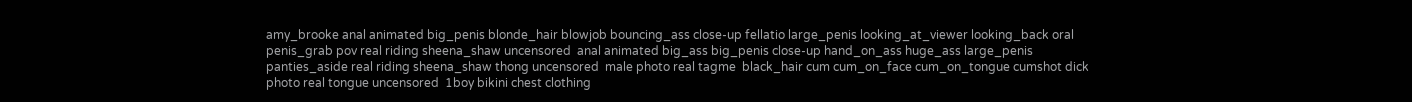amy_brooke anal animated big_penis blonde_hair blowjob bouncing_ass close-up fellatio large_penis looking_at_viewer looking_back oral penis_grab pov real riding sheena_shaw uncensored  anal animated big_ass big_penis close-up hand_on_ass huge_ass large_penis panties_aside real riding sheena_shaw thong uncensored  male photo real tagme  black_hair cum cum_on_face cum_on_tongue cumshot dick photo real tongue uncensored  1boy bikini chest clothing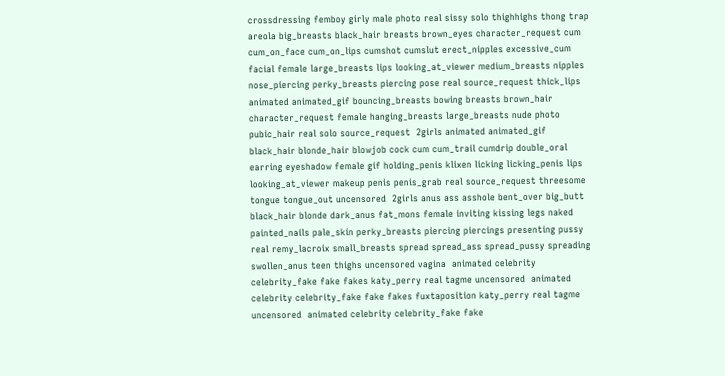crossdressing femboy girly male photo real sissy solo thighhighs thong trap  areola big_breasts black_hair breasts brown_eyes character_request cum cum_on_face cum_on_lips cumshot cumslut erect_nipples excessive_cum facial female large_breasts lips looking_at_viewer medium_breasts nipples nose_piercing perky_breasts piercing pose real source_request thick_lips  animated animated_gif bouncing_breasts bowing breasts brown_hair character_request female hanging_breasts large_breasts nude photo pubic_hair real solo source_request  2girls animated animated_gif black_hair blonde_hair blowjob cock cum cum_trail cumdrip double_oral earring eyeshadow female gif holding_penis klixen licking licking_penis lips looking_at_viewer makeup penis penis_grab real source_request threesome tongue tongue_out uncensored  2girls anus ass asshole bent_over big_butt black_hair blonde dark_anus fat_mons female inviting kissing legs naked painted_nails pale_skin perky_breasts piercing piercings presenting pussy real remy_lacroix small_breasts spread spread_ass spread_pussy spreading swollen_anus teen thighs uncensored vagina  animated celebrity celebrity_fake fake fakes katy_perry real tagme uncensored  animated celebrity celebrity_fake fake fakes fuxtaposition katy_perry real tagme uncensored  animated celebrity celebrity_fake fake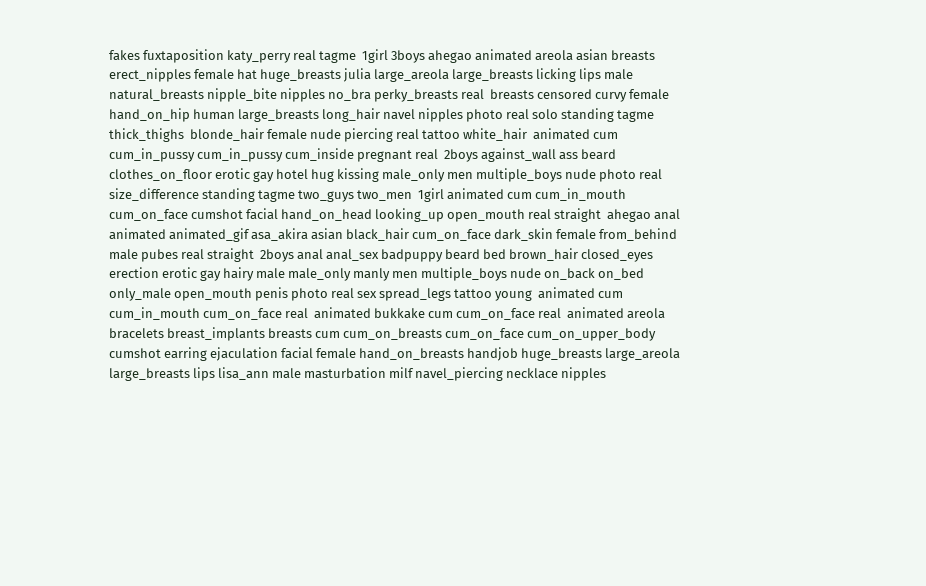fakes fuxtaposition katy_perry real tagme  1girl 3boys ahegao animated areola asian breasts erect_nipples female hat huge_breasts julia large_areola large_breasts licking lips male natural_breasts nipple_bite nipples no_bra perky_breasts real  breasts censored curvy female hand_on_hip human large_breasts long_hair navel nipples photo real solo standing tagme thick_thighs  blonde_hair female nude piercing real tattoo white_hair  animated cum cum_in_pussy cum_in_pussy cum_inside pregnant real  2boys against_wall ass beard clothes_on_floor erotic gay hotel hug kissing male_only men multiple_boys nude photo real size_difference standing tagme two_guys two_men  1girl animated cum cum_in_mouth cum_on_face cumshot facial hand_on_head looking_up open_mouth real straight  ahegao anal animated animated_gif asa_akira asian black_hair cum_on_face dark_skin female from_behind male pubes real straight  2boys anal anal_sex badpuppy beard bed brown_hair closed_eyes erection erotic gay hairy male male_only manly men multiple_boys nude on_back on_bed only_male open_mouth penis photo real sex spread_legs tattoo young  animated cum cum_in_mouth cum_on_face real  animated bukkake cum cum_on_face real  animated areola bracelets breast_implants breasts cum cum_on_breasts cum_on_face cum_on_upper_body cumshot earring ejaculation facial female hand_on_breasts handjob huge_breasts large_areola large_breasts lips lisa_ann male masturbation milf navel_piercing necklace nipples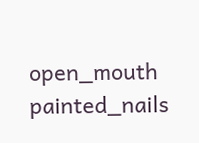open_mouth painted_nails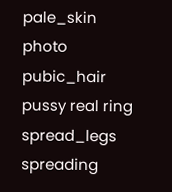pale_skin photo pubic_hair pussy real ring spread_legs spreading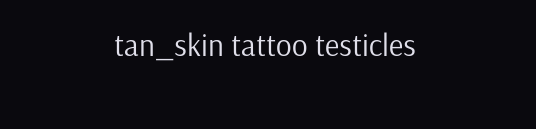tan_skin tattoo testicles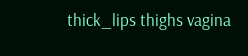thick_lips thighs vagina